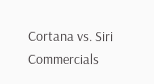Cortana vs. Siri Commercials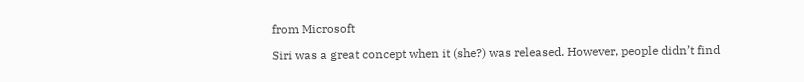from Microsoft

Siri was a great concept when it (she?) was released. However, people didn’t find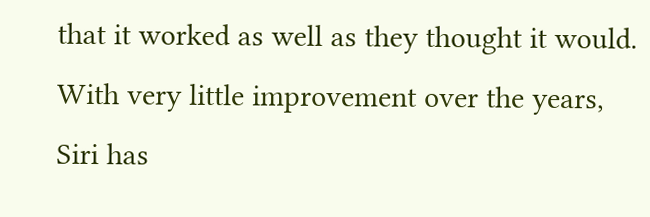that it worked as well as they thought it would. With very little improvement over the years, Siri has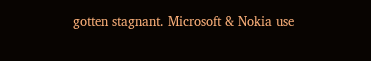gotten stagnant. Microsoft & Nokia use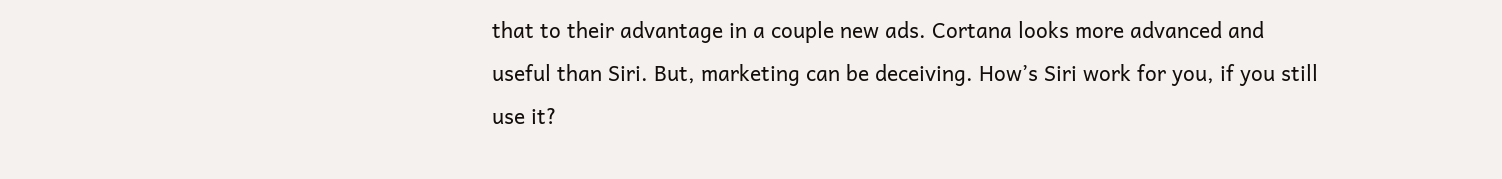that to their advantage in a couple new ads. Cortana looks more advanced and useful than Siri. But, marketing can be deceiving. How’s Siri work for you, if you still use it?